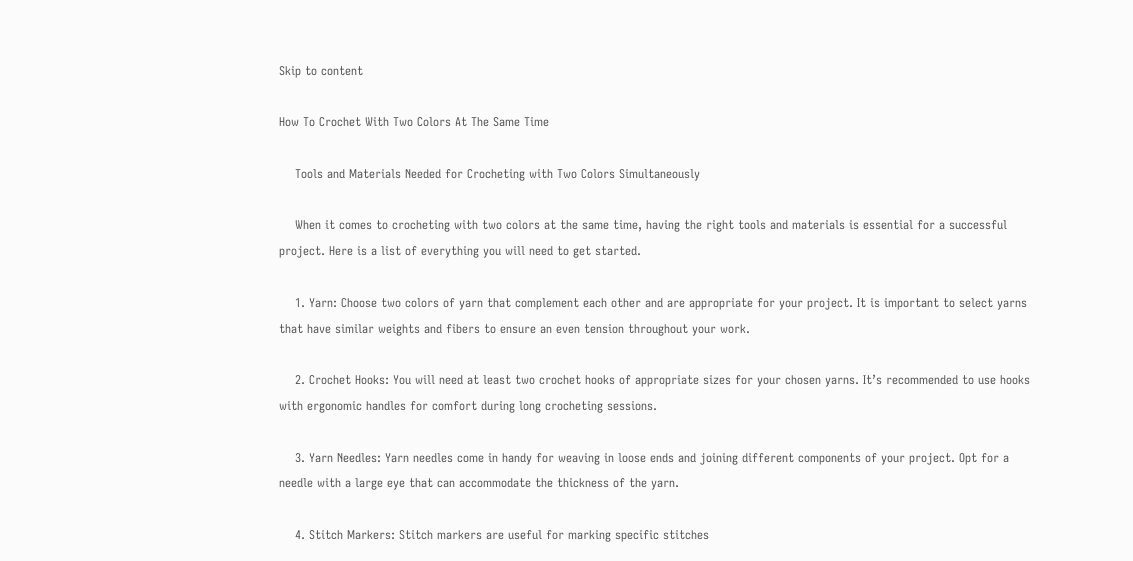Skip to content

How To Crochet With Two Colors At The Same Time

    Tools and Materials Needed for Crocheting with Two Colors Simultaneously

    When it comes to crocheting with two colors at the same time, having the right tools and materials is essential for a successful project. Here is a list of everything you will need to get started.

    1. Yarn: Choose two colors of yarn that complement each other and are appropriate for your project. It is important to select yarns that have similar weights and fibers to ensure an even tension throughout your work.

    2. Crochet Hooks: You will need at least two crochet hooks of appropriate sizes for your chosen yarns. It’s recommended to use hooks with ergonomic handles for comfort during long crocheting sessions.

    3. Yarn Needles: Yarn needles come in handy for weaving in loose ends and joining different components of your project. Opt for a needle with a large eye that can accommodate the thickness of the yarn.

    4. Stitch Markers: Stitch markers are useful for marking specific stitches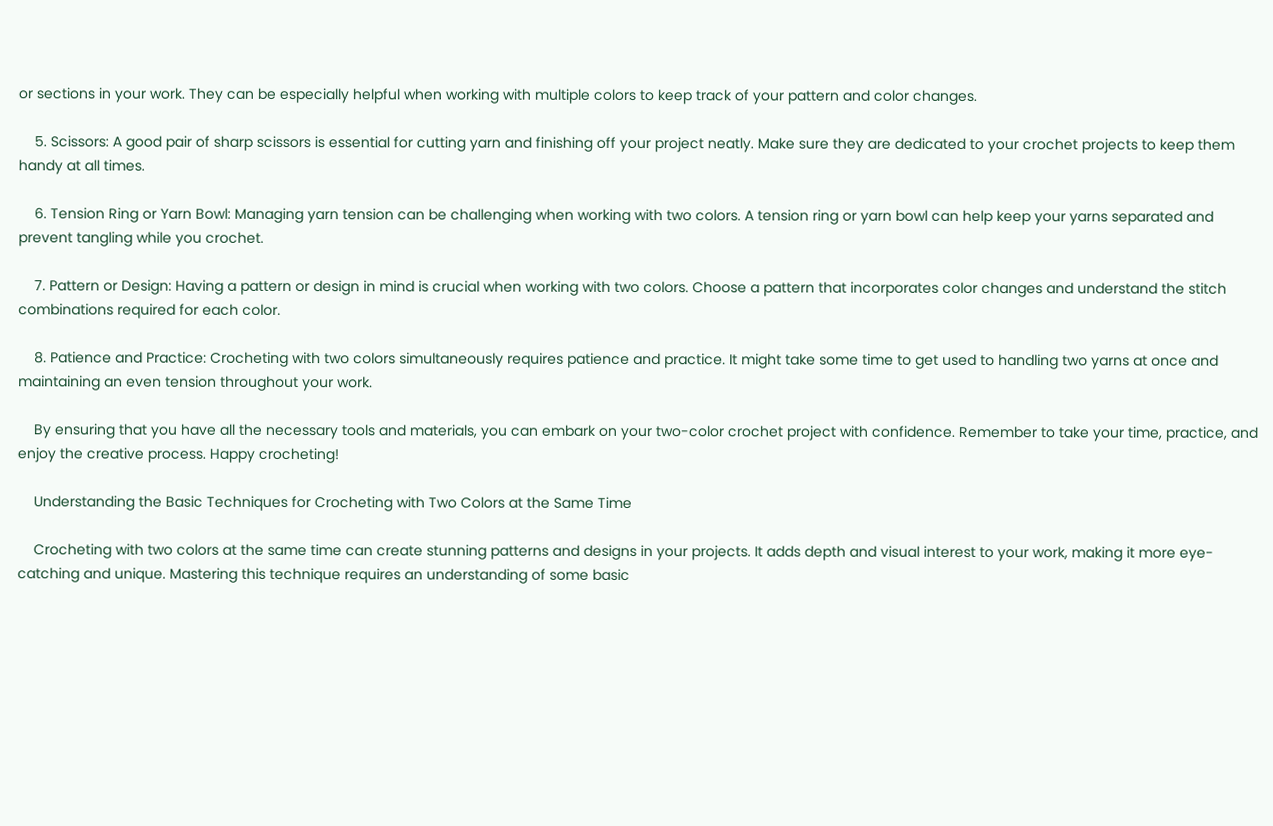or sections in your work. They can be especially helpful when working with multiple colors to keep track of your pattern and color changes.

    5. Scissors: A good pair of sharp scissors is essential for cutting yarn and finishing off your project neatly. Make sure they are dedicated to your crochet projects to keep them handy at all times.

    6. Tension Ring or Yarn Bowl: Managing yarn tension can be challenging when working with two colors. A tension ring or yarn bowl can help keep your yarns separated and prevent tangling while you crochet.

    7. Pattern or Design: Having a pattern or design in mind is crucial when working with two colors. Choose a pattern that incorporates color changes and understand the stitch combinations required for each color.

    8. Patience and Practice: Crocheting with two colors simultaneously requires patience and practice. It might take some time to get used to handling two yarns at once and maintaining an even tension throughout your work.

    By ensuring that you have all the necessary tools and materials, you can embark on your two-color crochet project with confidence. Remember to take your time, practice, and enjoy the creative process. Happy crocheting!

    Understanding the Basic Techniques for Crocheting with Two Colors at the Same Time

    Crocheting with two colors at the same time can create stunning patterns and designs in your projects. It adds depth and visual interest to your work, making it more eye-catching and unique. Mastering this technique requires an understanding of some basic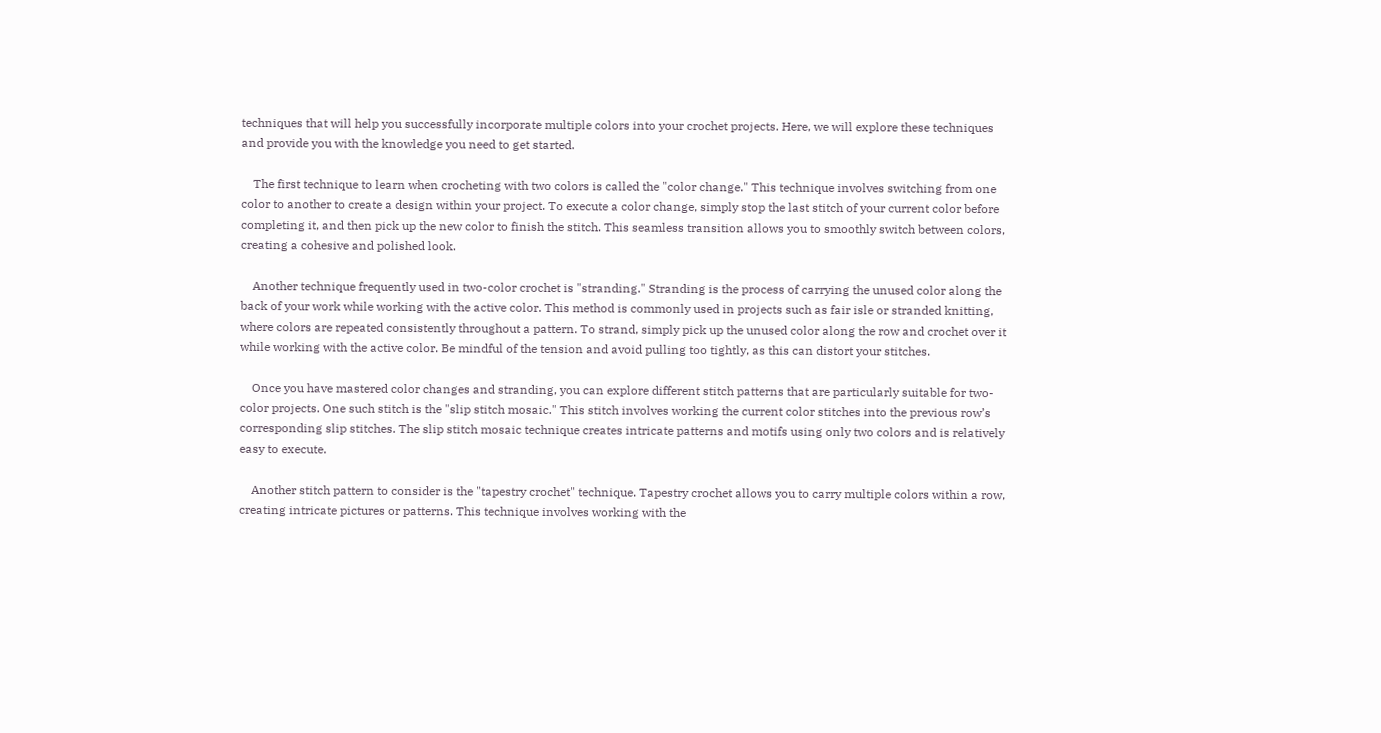techniques that will help you successfully incorporate multiple colors into your crochet projects. Here, we will explore these techniques and provide you with the knowledge you need to get started.

    The first technique to learn when crocheting with two colors is called the "color change." This technique involves switching from one color to another to create a design within your project. To execute a color change, simply stop the last stitch of your current color before completing it, and then pick up the new color to finish the stitch. This seamless transition allows you to smoothly switch between colors, creating a cohesive and polished look.

    Another technique frequently used in two-color crochet is "stranding." Stranding is the process of carrying the unused color along the back of your work while working with the active color. This method is commonly used in projects such as fair isle or stranded knitting, where colors are repeated consistently throughout a pattern. To strand, simply pick up the unused color along the row and crochet over it while working with the active color. Be mindful of the tension and avoid pulling too tightly, as this can distort your stitches.

    Once you have mastered color changes and stranding, you can explore different stitch patterns that are particularly suitable for two-color projects. One such stitch is the "slip stitch mosaic." This stitch involves working the current color stitches into the previous row’s corresponding slip stitches. The slip stitch mosaic technique creates intricate patterns and motifs using only two colors and is relatively easy to execute.

    Another stitch pattern to consider is the "tapestry crochet" technique. Tapestry crochet allows you to carry multiple colors within a row, creating intricate pictures or patterns. This technique involves working with the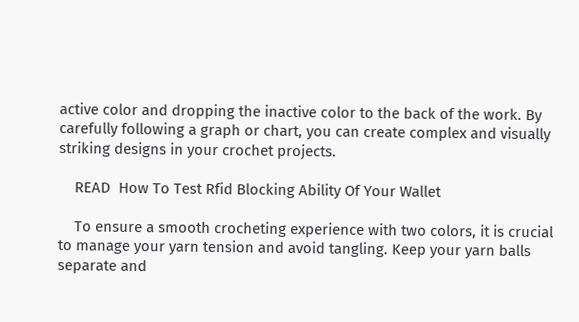active color and dropping the inactive color to the back of the work. By carefully following a graph or chart, you can create complex and visually striking designs in your crochet projects.

    READ  How To Test Rfid Blocking Ability Of Your Wallet

    To ensure a smooth crocheting experience with two colors, it is crucial to manage your yarn tension and avoid tangling. Keep your yarn balls separate and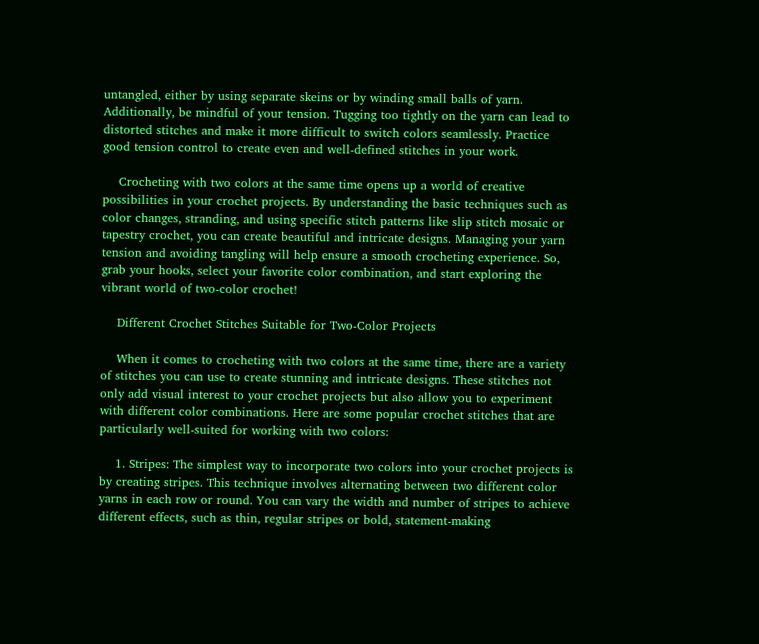untangled, either by using separate skeins or by winding small balls of yarn. Additionally, be mindful of your tension. Tugging too tightly on the yarn can lead to distorted stitches and make it more difficult to switch colors seamlessly. Practice good tension control to create even and well-defined stitches in your work.

    Crocheting with two colors at the same time opens up a world of creative possibilities in your crochet projects. By understanding the basic techniques such as color changes, stranding, and using specific stitch patterns like slip stitch mosaic or tapestry crochet, you can create beautiful and intricate designs. Managing your yarn tension and avoiding tangling will help ensure a smooth crocheting experience. So, grab your hooks, select your favorite color combination, and start exploring the vibrant world of two-color crochet!

    Different Crochet Stitches Suitable for Two-Color Projects

    When it comes to crocheting with two colors at the same time, there are a variety of stitches you can use to create stunning and intricate designs. These stitches not only add visual interest to your crochet projects but also allow you to experiment with different color combinations. Here are some popular crochet stitches that are particularly well-suited for working with two colors:

    1. Stripes: The simplest way to incorporate two colors into your crochet projects is by creating stripes. This technique involves alternating between two different color yarns in each row or round. You can vary the width and number of stripes to achieve different effects, such as thin, regular stripes or bold, statement-making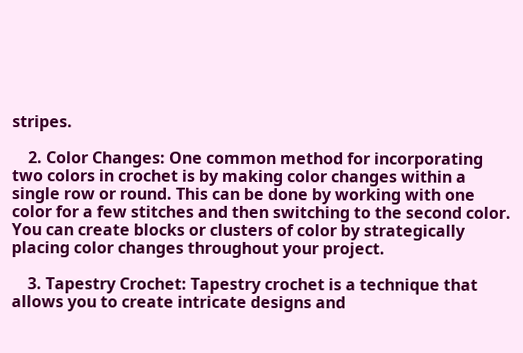stripes.

    2. Color Changes: One common method for incorporating two colors in crochet is by making color changes within a single row or round. This can be done by working with one color for a few stitches and then switching to the second color. You can create blocks or clusters of color by strategically placing color changes throughout your project.

    3. Tapestry Crochet: Tapestry crochet is a technique that allows you to create intricate designs and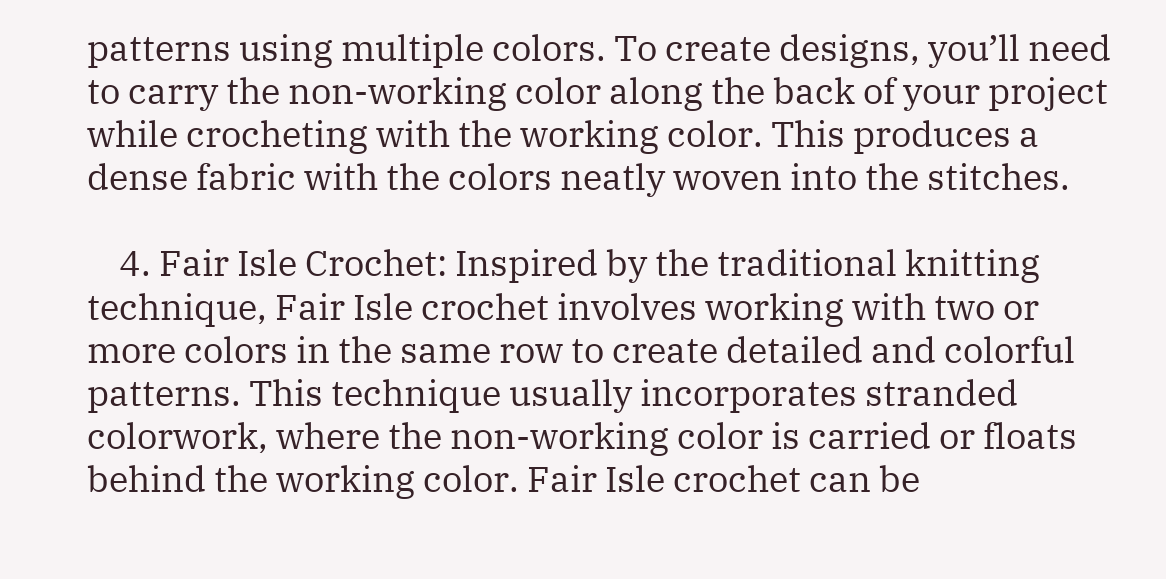patterns using multiple colors. To create designs, you’ll need to carry the non-working color along the back of your project while crocheting with the working color. This produces a dense fabric with the colors neatly woven into the stitches.

    4. Fair Isle Crochet: Inspired by the traditional knitting technique, Fair Isle crochet involves working with two or more colors in the same row to create detailed and colorful patterns. This technique usually incorporates stranded colorwork, where the non-working color is carried or floats behind the working color. Fair Isle crochet can be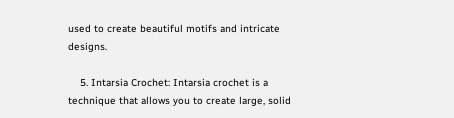used to create beautiful motifs and intricate designs.

    5. Intarsia Crochet: Intarsia crochet is a technique that allows you to create large, solid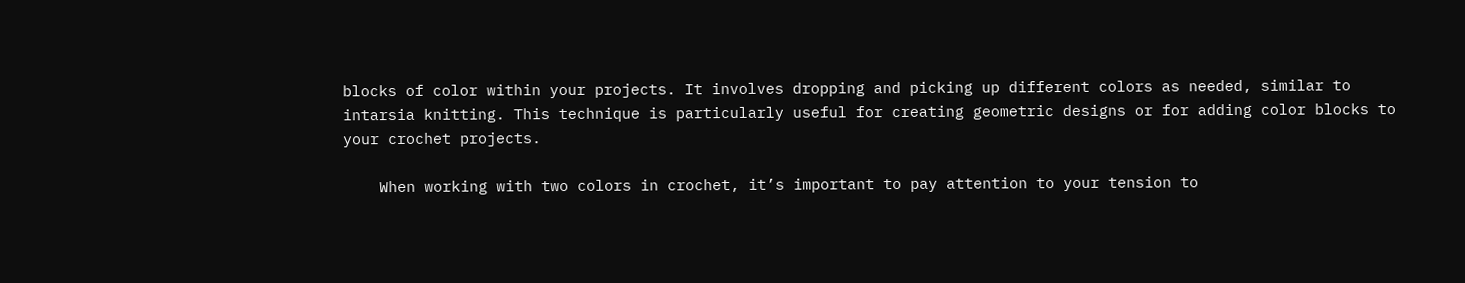blocks of color within your projects. It involves dropping and picking up different colors as needed, similar to intarsia knitting. This technique is particularly useful for creating geometric designs or for adding color blocks to your crochet projects.

    When working with two colors in crochet, it’s important to pay attention to your tension to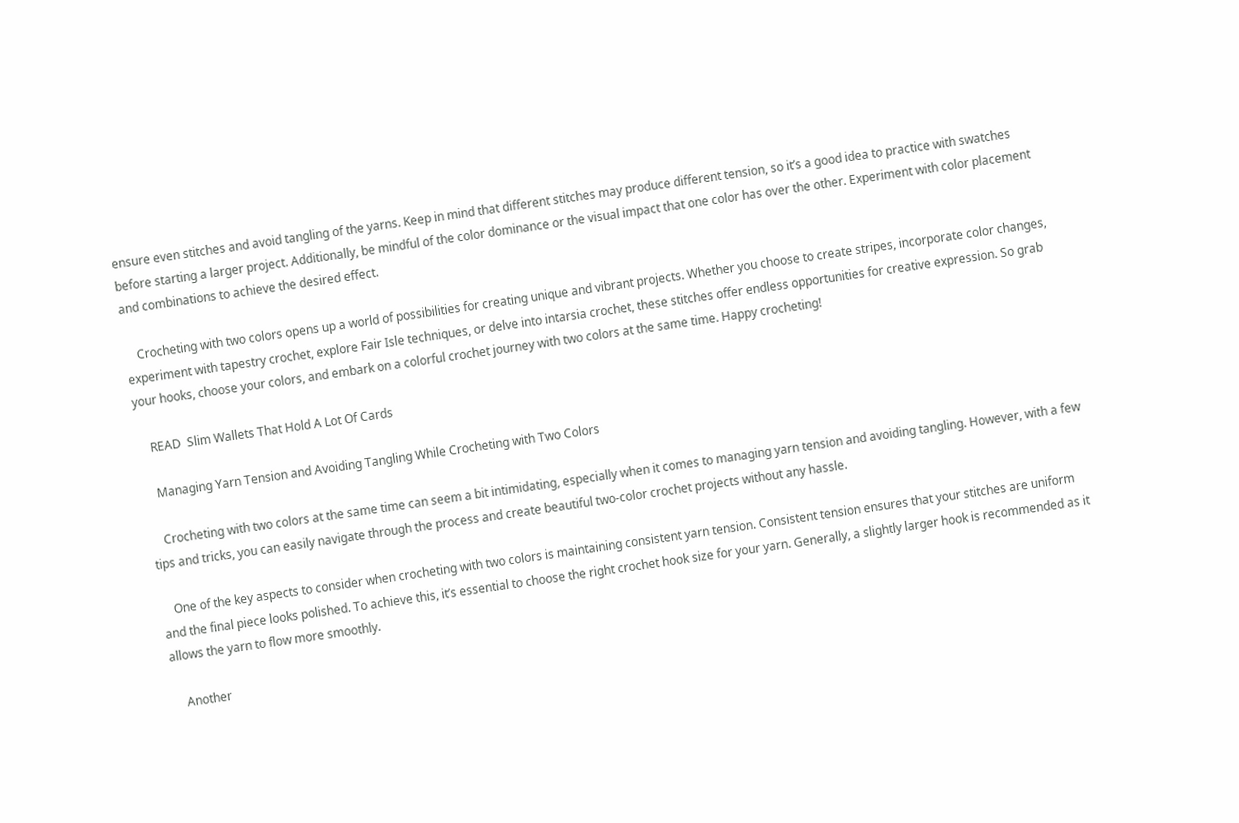ensure even stitches and avoid tangling of the yarns. Keep in mind that different stitches may produce different tension, so it’s a good idea to practice with swatches before starting a larger project. Additionally, be mindful of the color dominance or the visual impact that one color has over the other. Experiment with color placement and combinations to achieve the desired effect.

    Crocheting with two colors opens up a world of possibilities for creating unique and vibrant projects. Whether you choose to create stripes, incorporate color changes, experiment with tapestry crochet, explore Fair Isle techniques, or delve into intarsia crochet, these stitches offer endless opportunities for creative expression. So grab your hooks, choose your colors, and embark on a colorful crochet journey with two colors at the same time. Happy crocheting!

    READ  Slim Wallets That Hold A Lot Of Cards

    Managing Yarn Tension and Avoiding Tangling While Crocheting with Two Colors

    Crocheting with two colors at the same time can seem a bit intimidating, especially when it comes to managing yarn tension and avoiding tangling. However, with a few tips and tricks, you can easily navigate through the process and create beautiful two-color crochet projects without any hassle.

    One of the key aspects to consider when crocheting with two colors is maintaining consistent yarn tension. Consistent tension ensures that your stitches are uniform and the final piece looks polished. To achieve this, it’s essential to choose the right crochet hook size for your yarn. Generally, a slightly larger hook is recommended as it allows the yarn to flow more smoothly.

    Another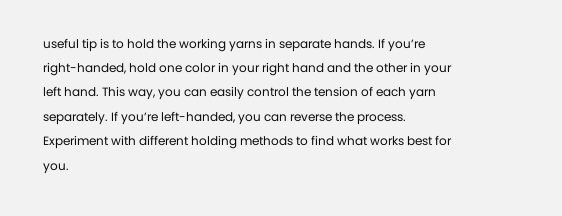useful tip is to hold the working yarns in separate hands. If you’re right-handed, hold one color in your right hand and the other in your left hand. This way, you can easily control the tension of each yarn separately. If you’re left-handed, you can reverse the process. Experiment with different holding methods to find what works best for you.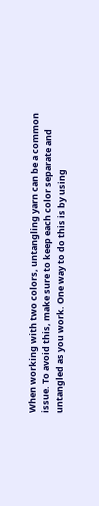When working with two colors, untangling yarn can be a common issue. To avoid this, make sure to keep each color separate and untangled as you work. One way to do this is by using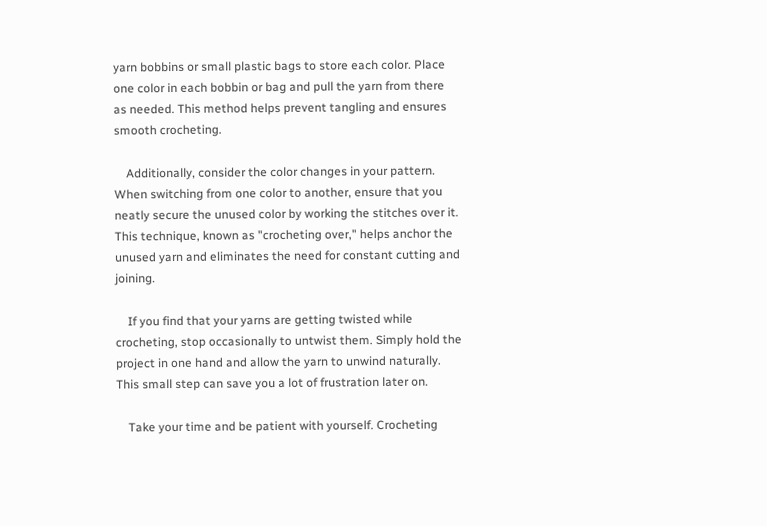yarn bobbins or small plastic bags to store each color. Place one color in each bobbin or bag and pull the yarn from there as needed. This method helps prevent tangling and ensures smooth crocheting.

    Additionally, consider the color changes in your pattern. When switching from one color to another, ensure that you neatly secure the unused color by working the stitches over it. This technique, known as "crocheting over," helps anchor the unused yarn and eliminates the need for constant cutting and joining.

    If you find that your yarns are getting twisted while crocheting, stop occasionally to untwist them. Simply hold the project in one hand and allow the yarn to unwind naturally. This small step can save you a lot of frustration later on.

    Take your time and be patient with yourself. Crocheting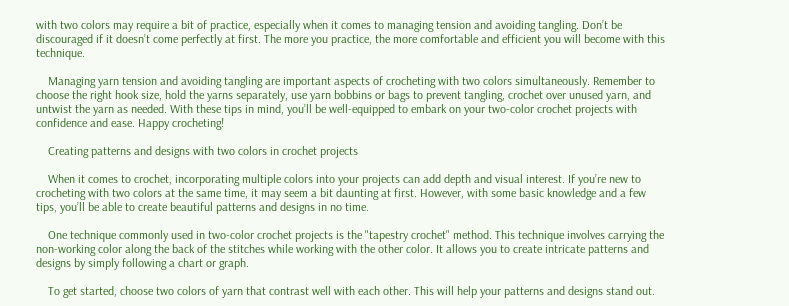with two colors may require a bit of practice, especially when it comes to managing tension and avoiding tangling. Don’t be discouraged if it doesn’t come perfectly at first. The more you practice, the more comfortable and efficient you will become with this technique.

    Managing yarn tension and avoiding tangling are important aspects of crocheting with two colors simultaneously. Remember to choose the right hook size, hold the yarns separately, use yarn bobbins or bags to prevent tangling, crochet over unused yarn, and untwist the yarn as needed. With these tips in mind, you’ll be well-equipped to embark on your two-color crochet projects with confidence and ease. Happy crocheting!

    Creating patterns and designs with two colors in crochet projects

    When it comes to crochet, incorporating multiple colors into your projects can add depth and visual interest. If you’re new to crocheting with two colors at the same time, it may seem a bit daunting at first. However, with some basic knowledge and a few tips, you’ll be able to create beautiful patterns and designs in no time.

    One technique commonly used in two-color crochet projects is the "tapestry crochet" method. This technique involves carrying the non-working color along the back of the stitches while working with the other color. It allows you to create intricate patterns and designs by simply following a chart or graph.

    To get started, choose two colors of yarn that contrast well with each other. This will help your patterns and designs stand out.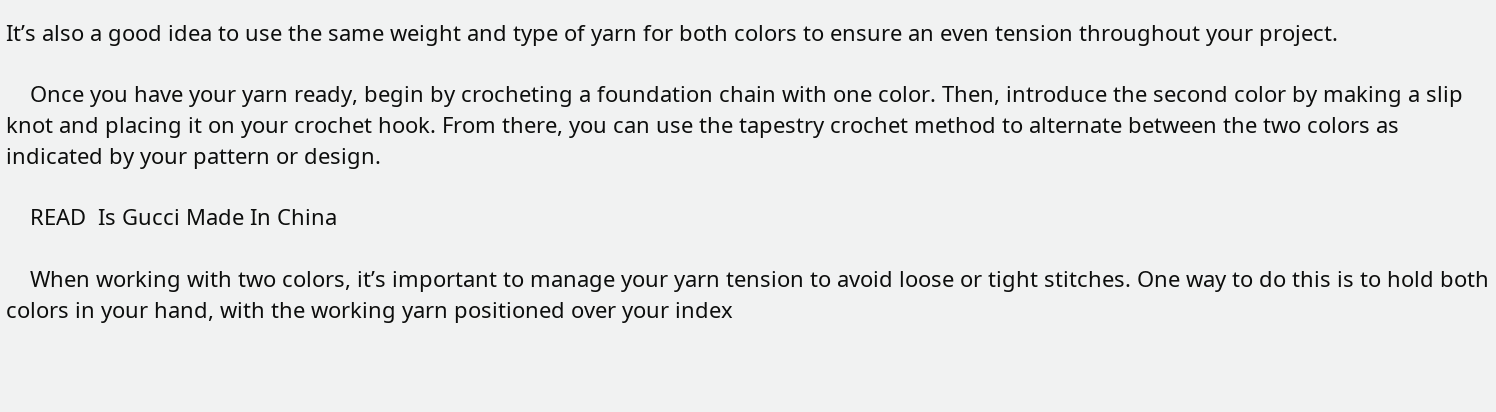It’s also a good idea to use the same weight and type of yarn for both colors to ensure an even tension throughout your project.

    Once you have your yarn ready, begin by crocheting a foundation chain with one color. Then, introduce the second color by making a slip knot and placing it on your crochet hook. From there, you can use the tapestry crochet method to alternate between the two colors as indicated by your pattern or design.

    READ  Is Gucci Made In China

    When working with two colors, it’s important to manage your yarn tension to avoid loose or tight stitches. One way to do this is to hold both colors in your hand, with the working yarn positioned over your index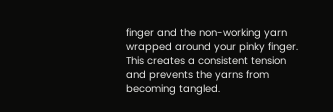finger and the non-working yarn wrapped around your pinky finger. This creates a consistent tension and prevents the yarns from becoming tangled.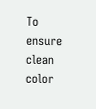To ensure clean color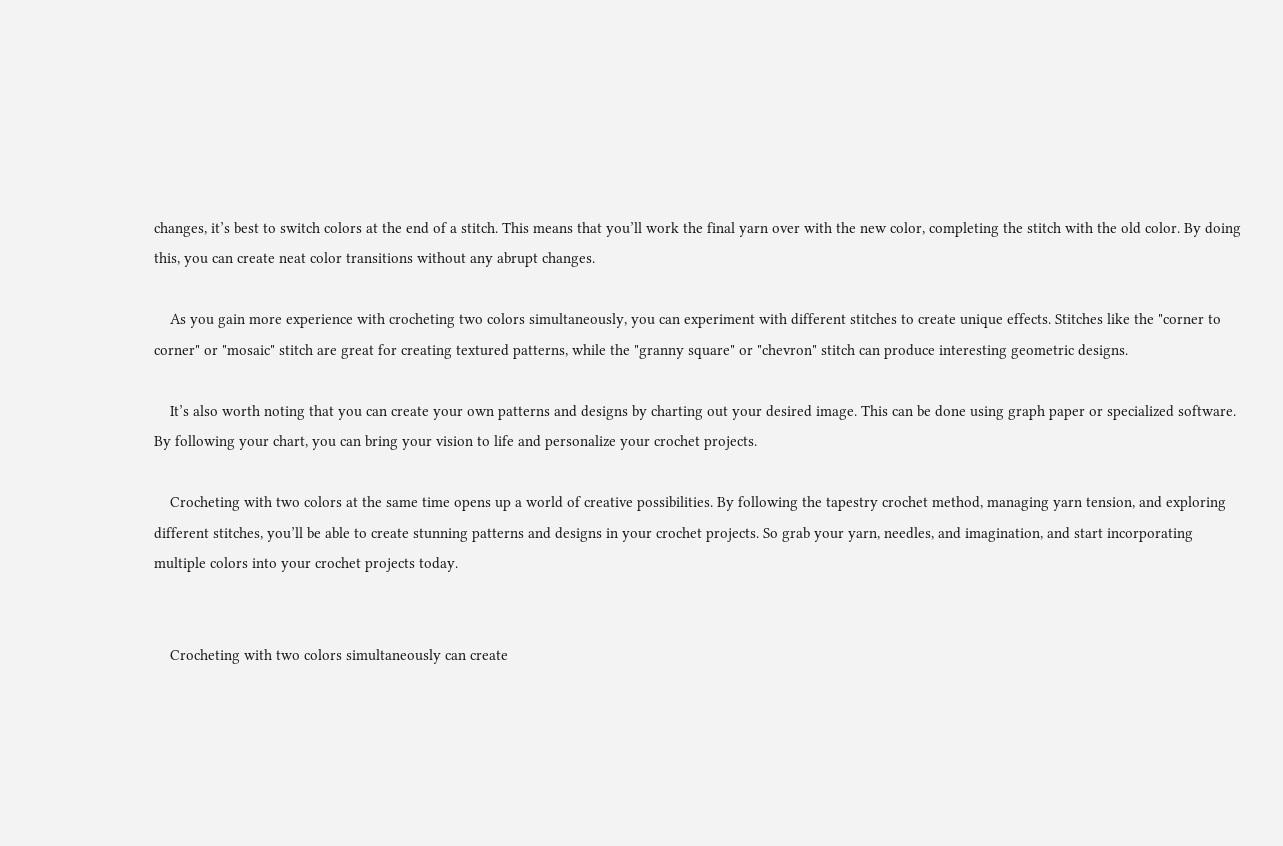changes, it’s best to switch colors at the end of a stitch. This means that you’ll work the final yarn over with the new color, completing the stitch with the old color. By doing this, you can create neat color transitions without any abrupt changes.

    As you gain more experience with crocheting two colors simultaneously, you can experiment with different stitches to create unique effects. Stitches like the "corner to corner" or "mosaic" stitch are great for creating textured patterns, while the "granny square" or "chevron" stitch can produce interesting geometric designs.

    It’s also worth noting that you can create your own patterns and designs by charting out your desired image. This can be done using graph paper or specialized software. By following your chart, you can bring your vision to life and personalize your crochet projects.

    Crocheting with two colors at the same time opens up a world of creative possibilities. By following the tapestry crochet method, managing yarn tension, and exploring different stitches, you’ll be able to create stunning patterns and designs in your crochet projects. So grab your yarn, needles, and imagination, and start incorporating multiple colors into your crochet projects today.


    Crocheting with two colors simultaneously can create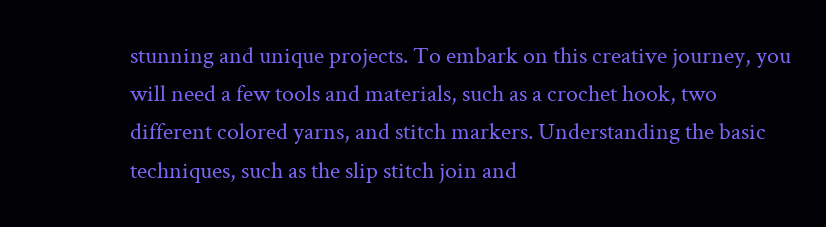stunning and unique projects. To embark on this creative journey, you will need a few tools and materials, such as a crochet hook, two different colored yarns, and stitch markers. Understanding the basic techniques, such as the slip stitch join and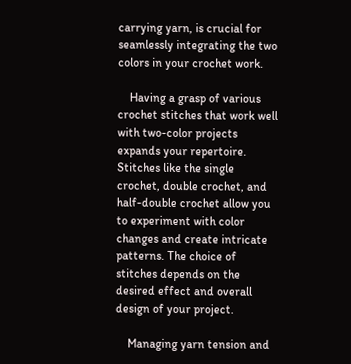carrying yarn, is crucial for seamlessly integrating the two colors in your crochet work.

    Having a grasp of various crochet stitches that work well with two-color projects expands your repertoire. Stitches like the single crochet, double crochet, and half-double crochet allow you to experiment with color changes and create intricate patterns. The choice of stitches depends on the desired effect and overall design of your project.

    Managing yarn tension and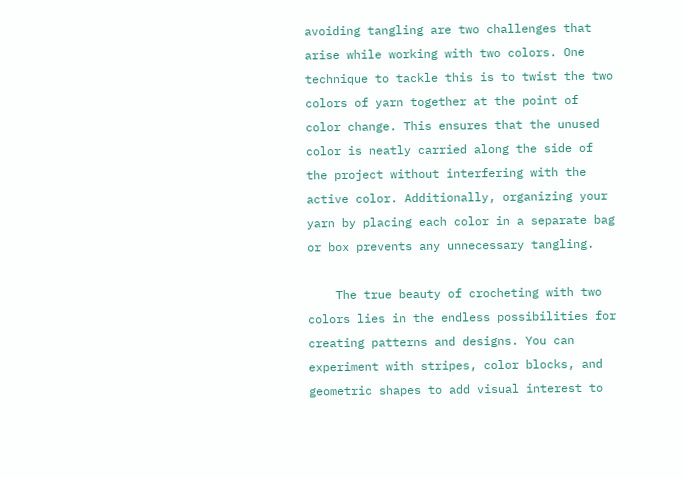avoiding tangling are two challenges that arise while working with two colors. One technique to tackle this is to twist the two colors of yarn together at the point of color change. This ensures that the unused color is neatly carried along the side of the project without interfering with the active color. Additionally, organizing your yarn by placing each color in a separate bag or box prevents any unnecessary tangling.

    The true beauty of crocheting with two colors lies in the endless possibilities for creating patterns and designs. You can experiment with stripes, color blocks, and geometric shapes to add visual interest to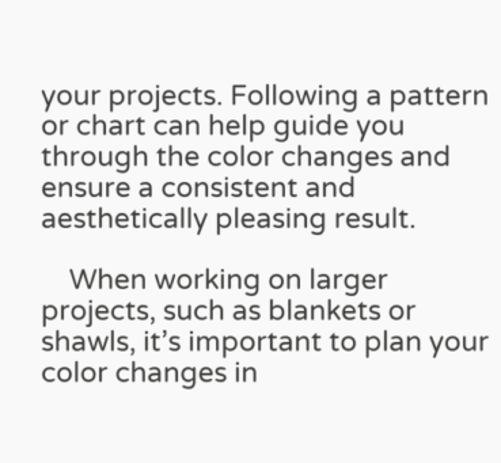your projects. Following a pattern or chart can help guide you through the color changes and ensure a consistent and aesthetically pleasing result.

    When working on larger projects, such as blankets or shawls, it’s important to plan your color changes in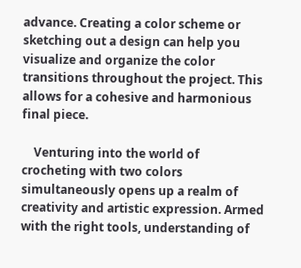advance. Creating a color scheme or sketching out a design can help you visualize and organize the color transitions throughout the project. This allows for a cohesive and harmonious final piece.

    Venturing into the world of crocheting with two colors simultaneously opens up a realm of creativity and artistic expression. Armed with the right tools, understanding of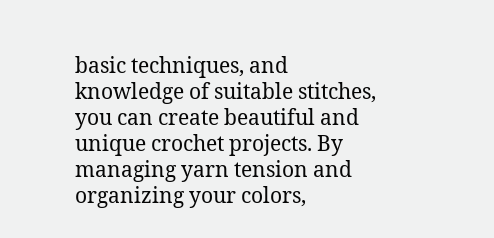basic techniques, and knowledge of suitable stitches, you can create beautiful and unique crochet projects. By managing yarn tension and organizing your colors,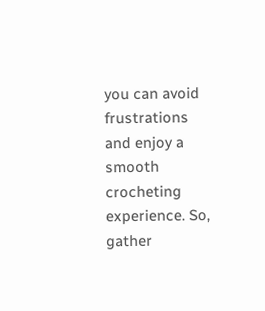you can avoid frustrations and enjoy a smooth crocheting experience. So, gather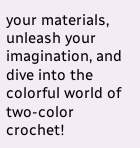your materials, unleash your imagination, and dive into the colorful world of two-color crochet!